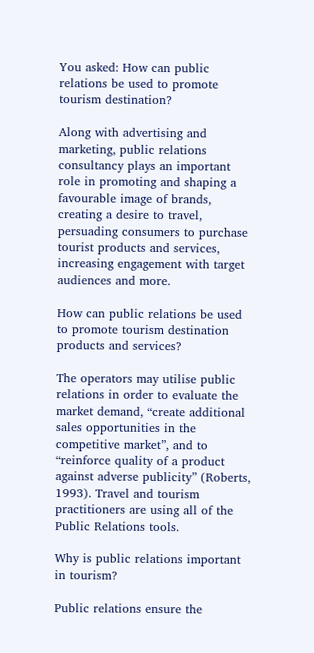You asked: How can public relations be used to promote tourism destination?

Along with advertising and marketing, public relations consultancy plays an important role in promoting and shaping a favourable image of brands, creating a desire to travel, persuading consumers to purchase tourist products and services, increasing engagement with target audiences and more.

How can public relations be used to promote tourism destination products and services?

The operators may utilise public relations in order to evaluate the market demand, “create additional sales opportunities in the competitive market”, and to “reinforce quality of a product against adverse publicity” (Roberts, 1993). Travel and tourism practitioners are using all of the Public Relations tools.

Why is public relations important in tourism?

Public relations ensure the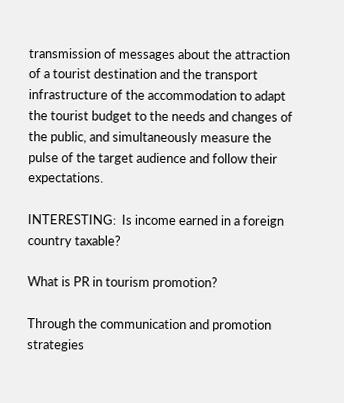transmission of messages about the attraction of a tourist destination and the transport infrastructure of the accommodation to adapt the tourist budget to the needs and changes of the public, and simultaneously measure the pulse of the target audience and follow their expectations.

INTERESTING:  Is income earned in a foreign country taxable?

What is PR in tourism promotion?

Through the communication and promotion strategies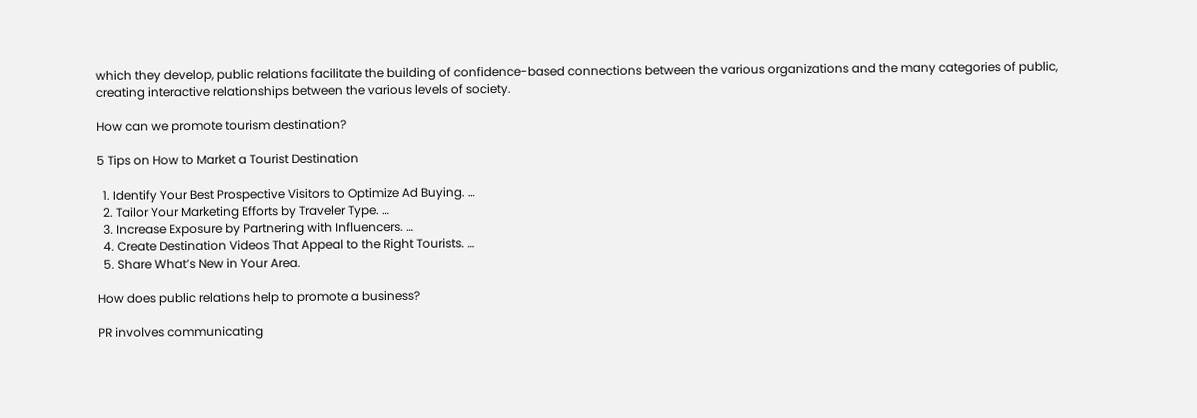which they develop, public relations facilitate the building of confidence-based connections between the various organizations and the many categories of public, creating interactive relationships between the various levels of society.

How can we promote tourism destination?

5 Tips on How to Market a Tourist Destination

  1. Identify Your Best Prospective Visitors to Optimize Ad Buying. …
  2. Tailor Your Marketing Efforts by Traveler Type. …
  3. Increase Exposure by Partnering with Influencers. …
  4. Create Destination Videos That Appeal to the Right Tourists. …
  5. Share What’s New in Your Area.

How does public relations help to promote a business?

PR involves communicating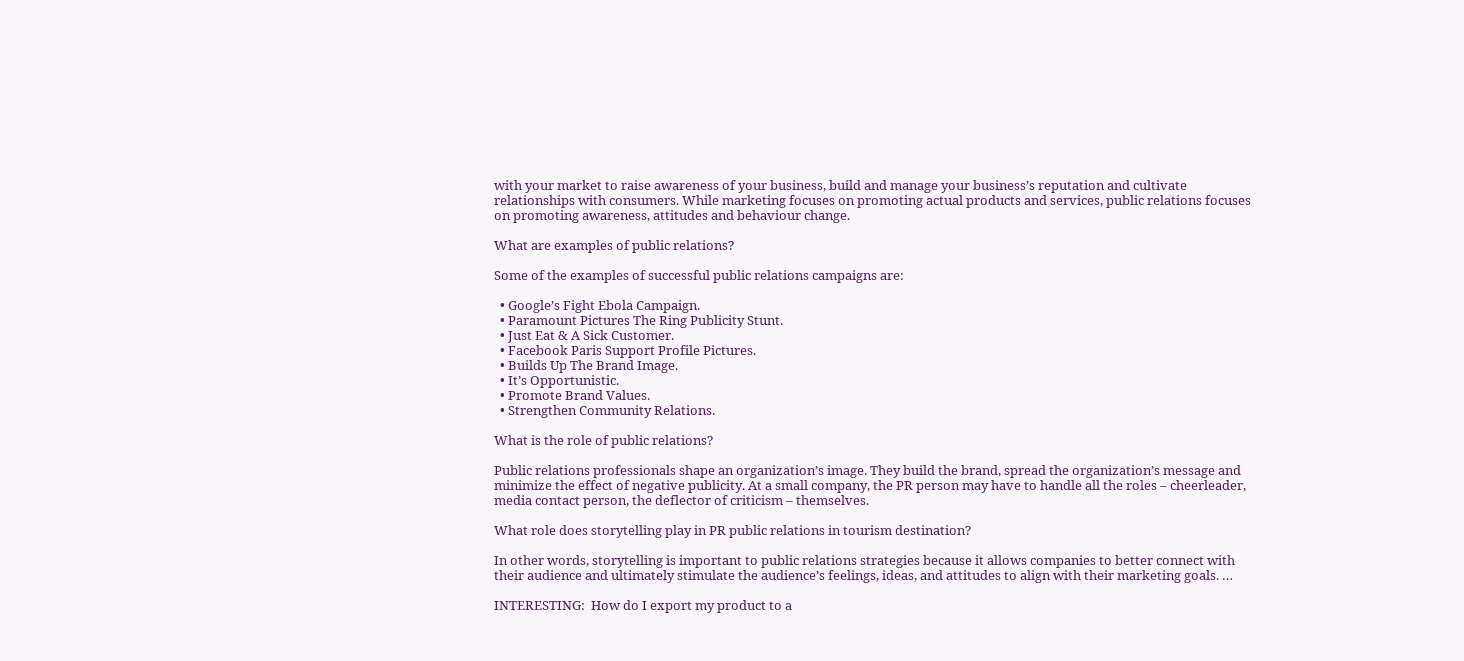with your market to raise awareness of your business, build and manage your business’s reputation and cultivate relationships with consumers. While marketing focuses on promoting actual products and services, public relations focuses on promoting awareness, attitudes and behaviour change.

What are examples of public relations?

Some of the examples of successful public relations campaigns are:

  • Google’s Fight Ebola Campaign.
  • Paramount Pictures The Ring Publicity Stunt.
  • Just Eat & A Sick Customer.
  • Facebook Paris Support Profile Pictures.
  • Builds Up The Brand Image.
  • It’s Opportunistic.
  • Promote Brand Values.
  • Strengthen Community Relations.

What is the role of public relations?

Public relations professionals shape an organization’s image. They build the brand, spread the organization’s message and minimize the effect of negative publicity. At a small company, the PR person may have to handle all the roles – cheerleader, media contact person, the deflector of criticism – themselves.

What role does storytelling play in PR public relations in tourism destination?

In other words, storytelling is important to public relations strategies because it allows companies to better connect with their audience and ultimately stimulate the audience’s feelings, ideas, and attitudes to align with their marketing goals. …

INTERESTING:  How do I export my product to a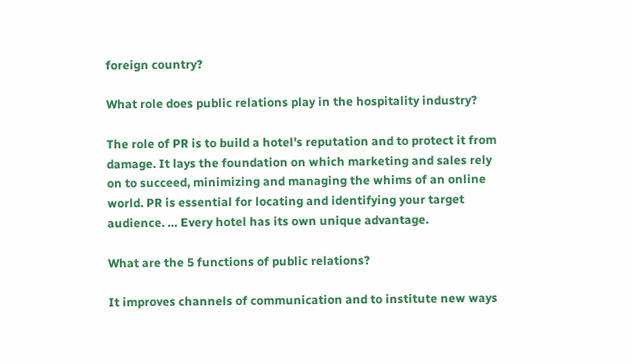foreign country?

What role does public relations play in the hospitality industry?

The role of PR is to build a hotel’s reputation and to protect it from damage. It lays the foundation on which marketing and sales rely on to succeed, minimizing and managing the whims of an online world. PR is essential for locating and identifying your target audience. … Every hotel has its own unique advantage.

What are the 5 functions of public relations?

It improves channels of communication and to institute new ways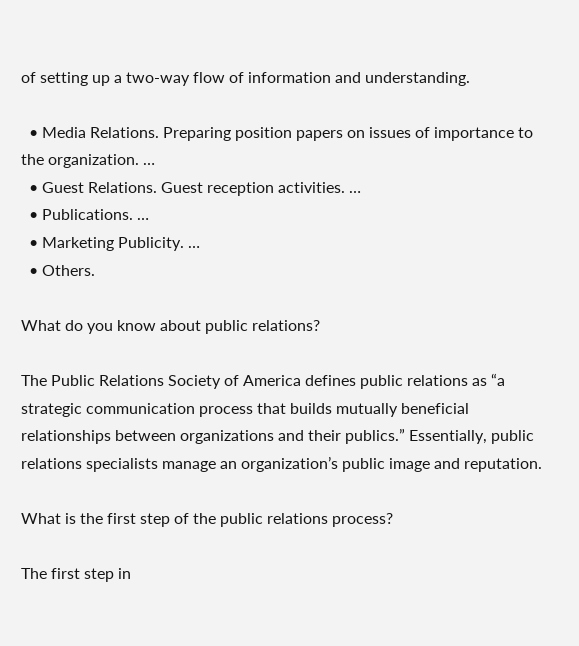of setting up a two-way flow of information and understanding.

  • Media Relations. Preparing position papers on issues of importance to the organization. …
  • Guest Relations. Guest reception activities. …
  • Publications. …
  • Marketing Publicity. …
  • Others.

What do you know about public relations?

The Public Relations Society of America defines public relations as “a strategic communication process that builds mutually beneficial relationships between organizations and their publics.” Essentially, public relations specialists manage an organization’s public image and reputation.

What is the first step of the public relations process?

The first step in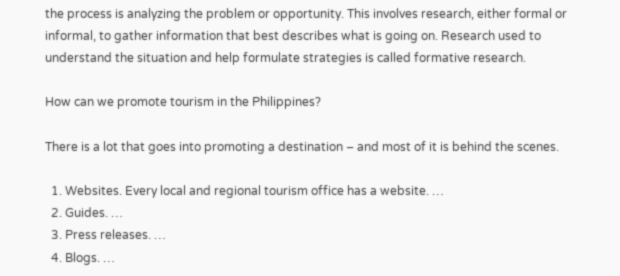the process is analyzing the problem or opportunity. This involves research, either formal or informal, to gather information that best describes what is going on. Research used to understand the situation and help formulate strategies is called formative research.

How can we promote tourism in the Philippines?

There is a lot that goes into promoting a destination – and most of it is behind the scenes.

  1. Websites. Every local and regional tourism office has a website. …
  2. Guides. …
  3. Press releases. …
  4. Blogs. …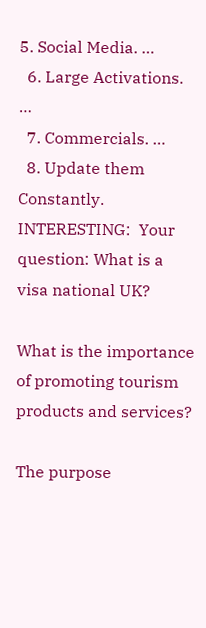5. Social Media. …
  6. Large Activations. …
  7. Commercials. …
  8. Update them Constantly.
INTERESTING:  Your question: What is a visa national UK?

What is the importance of promoting tourism products and services?

The purpose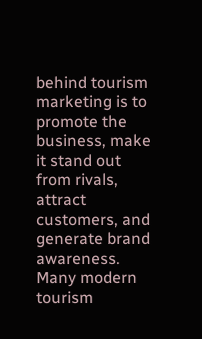behind tourism marketing is to promote the business, make it stand out from rivals, attract customers, and generate brand awareness. Many modern tourism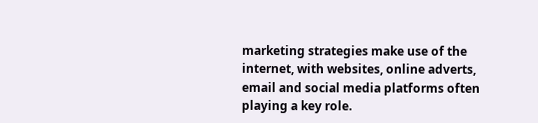marketing strategies make use of the internet, with websites, online adverts, email and social media platforms often playing a key role.